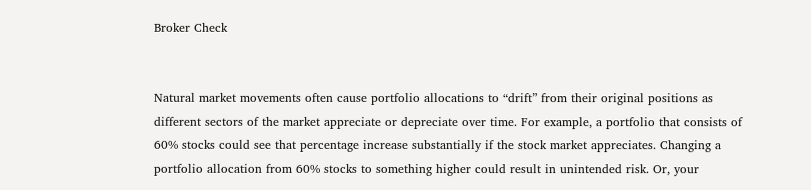Broker Check


Natural market movements often cause portfolio allocations to “drift” from their original positions as different sectors of the market appreciate or depreciate over time. For example, a portfolio that consists of 60% stocks could see that percentage increase substantially if the stock market appreciates. Changing a portfolio allocation from 60% stocks to something higher could result in unintended risk. Or, your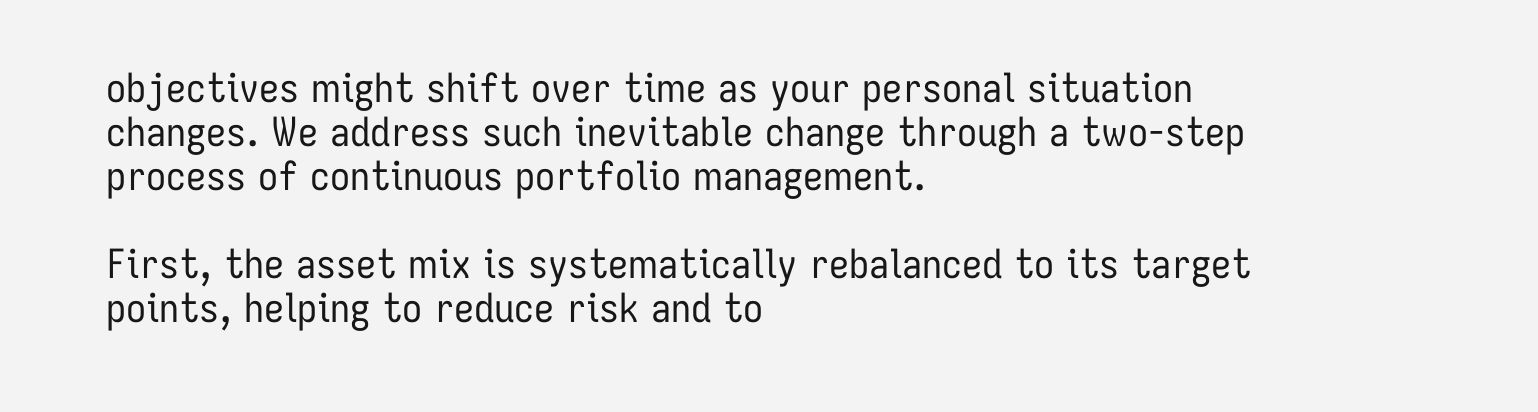objectives might shift over time as your personal situation changes. We address such inevitable change through a two-step process of continuous portfolio management.

First, the asset mix is systematically rebalanced to its target points, helping to reduce risk and to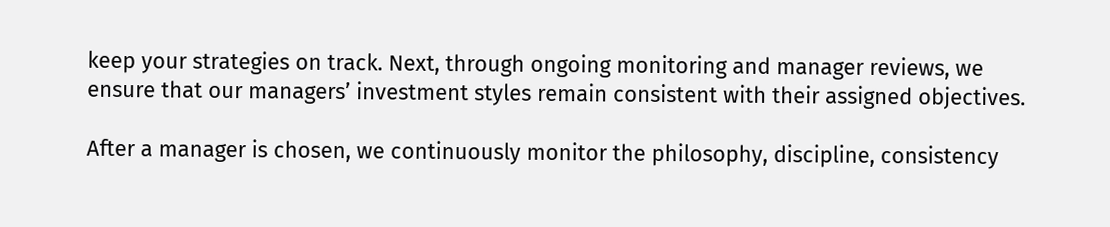keep your strategies on track. Next, through ongoing monitoring and manager reviews, we ensure that our managers’ investment styles remain consistent with their assigned objectives.

After a manager is chosen, we continuously monitor the philosophy, discipline, consistency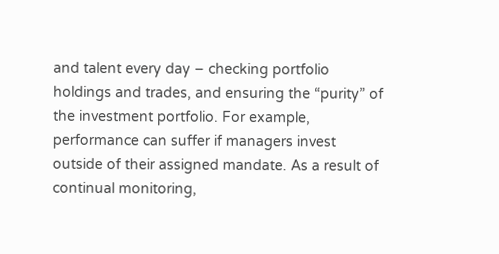and talent every day – checking portfolio holdings and trades, and ensuring the “purity” of the investment portfolio. For example, performance can suffer if managers invest outside of their assigned mandate. As a result of continual monitoring,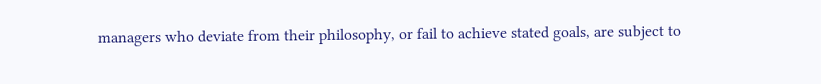managers who deviate from their philosophy, or fail to achieve stated goals, are subject to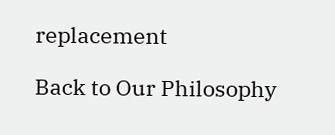replacement

Back to Our Philosophy